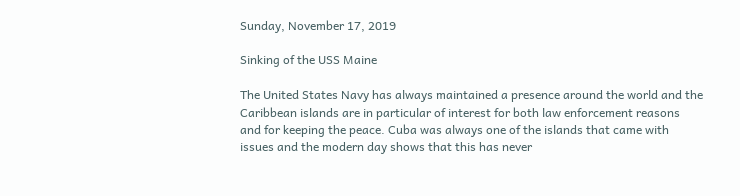Sunday, November 17, 2019

Sinking of the USS Maine

The United States Navy has always maintained a presence around the world and the Caribbean islands are in particular of interest for both law enforcement reasons and for keeping the peace. Cuba was always one of the islands that came with issues and the modern day shows that this has never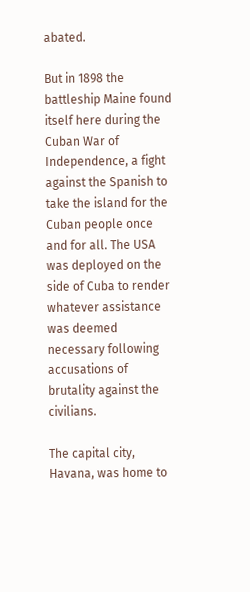abated.

But in 1898 the battleship Maine found itself here during the Cuban War of Independence, a fight against the Spanish to take the island for the Cuban people once and for all. The USA was deployed on the side of Cuba to render whatever assistance was deemed necessary following accusations of brutality against the civilians.

The capital city, Havana, was home to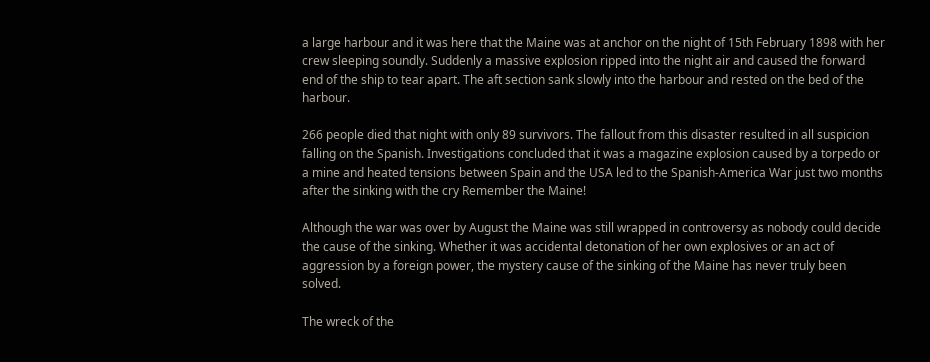a large harbour and it was here that the Maine was at anchor on the night of 15th February 1898 with her crew sleeping soundly. Suddenly a massive explosion ripped into the night air and caused the forward end of the ship to tear apart. The aft section sank slowly into the harbour and rested on the bed of the harbour.

266 people died that night with only 89 survivors. The fallout from this disaster resulted in all suspicion falling on the Spanish. Investigations concluded that it was a magazine explosion caused by a torpedo or a mine and heated tensions between Spain and the USA led to the Spanish-America War just two months after the sinking with the cry Remember the Maine!

Although the war was over by August the Maine was still wrapped in controversy as nobody could decide the cause of the sinking. Whether it was accidental detonation of her own explosives or an act of aggression by a foreign power, the mystery cause of the sinking of the Maine has never truly been solved.

The wreck of the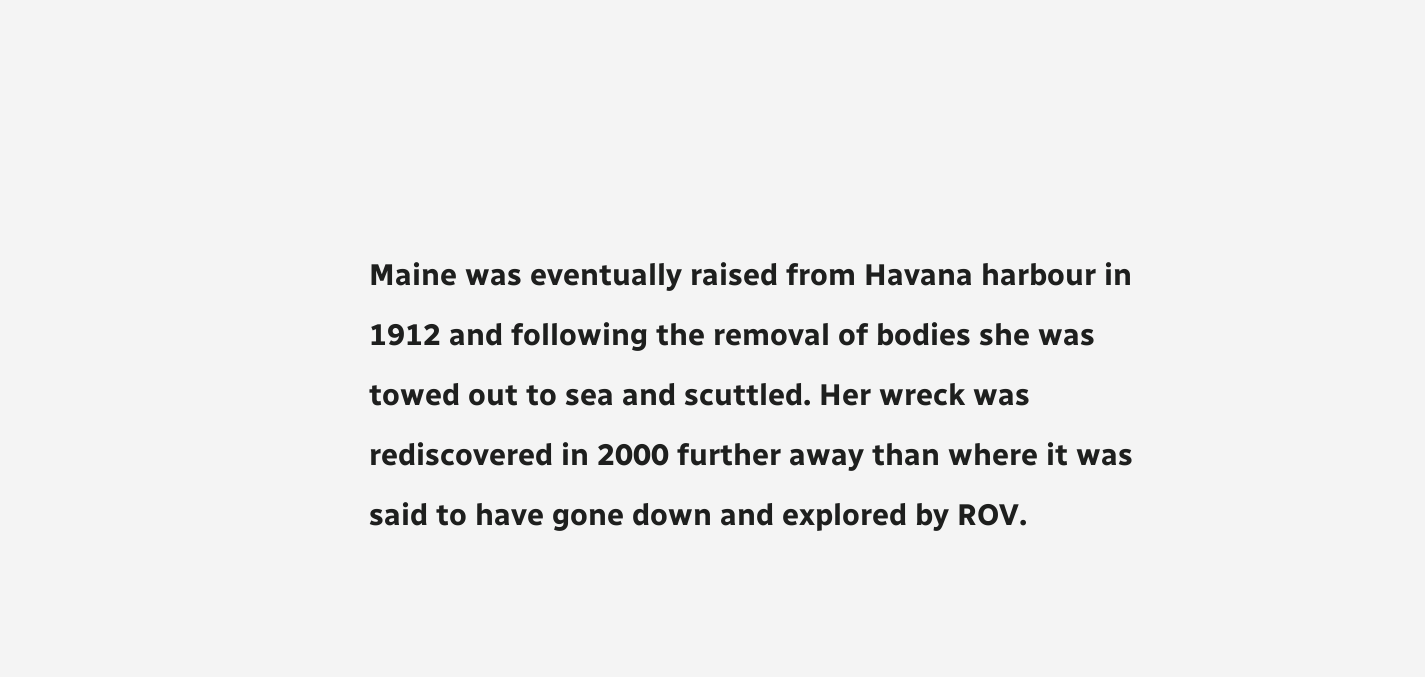Maine was eventually raised from Havana harbour in 1912 and following the removal of bodies she was towed out to sea and scuttled. Her wreck was rediscovered in 2000 further away than where it was said to have gone down and explored by ROV.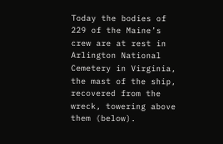Today the bodies of 229 of the Maine’s crew are at rest in Arlington National Cemetery in Virginia, the mast of the ship, recovered from the wreck, towering above them (below).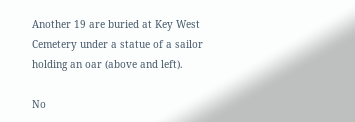Another 19 are buried at Key West Cemetery under a statue of a sailor holding an oar (above and left).

No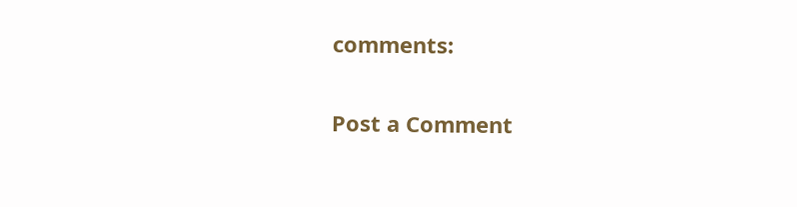comments:

Post a Comment